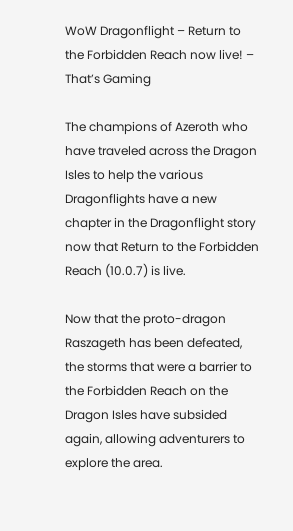WoW Dragonflight – Return to the Forbidden Reach now live! – That’s Gaming

The champions of Azeroth who have traveled across the Dragon Isles to help the various Dragonflights have a new chapter in the Dragonflight story now that Return to the Forbidden Reach (10.0.7) is live.

Now that the proto-dragon Raszageth has been defeated, the storms that were a barrier to the Forbidden Reach on the Dragon Isles have subsided again, allowing adventurers to explore the area.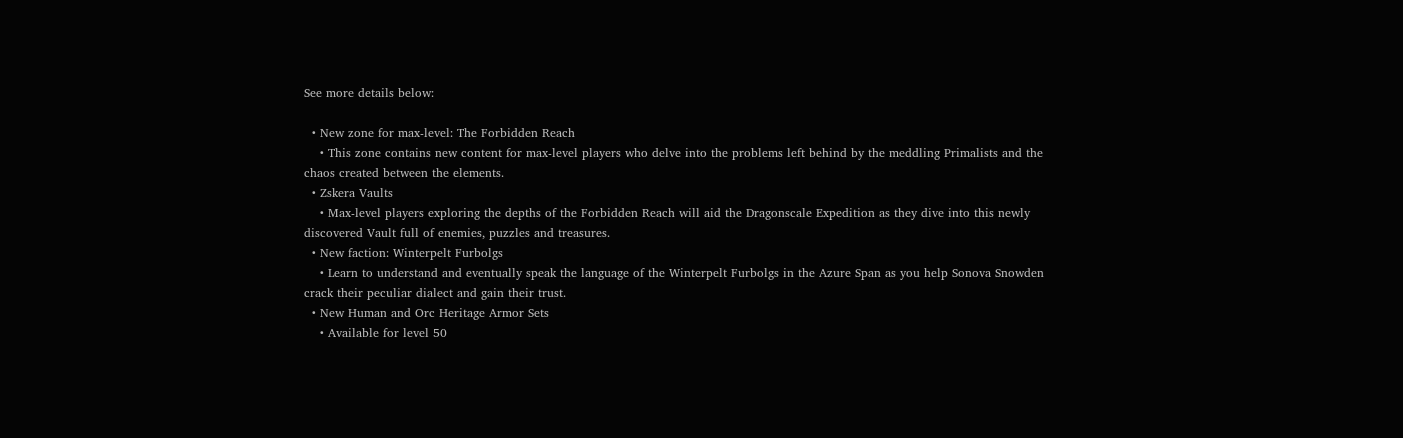See more details below:

  • New zone for max-level: The Forbidden Reach
    • This zone contains new content for max-level players who delve into the problems left behind by the meddling Primalists and the chaos created between the elements.
  • Zskera Vaults
    • Max-level players exploring the depths of the Forbidden Reach will aid the Dragonscale Expedition as they dive into this newly discovered Vault full of enemies, puzzles and treasures.
  • New faction: Winterpelt Furbolgs
    • Learn to understand and eventually speak the language of the Winterpelt Furbolgs in the Azure Span as you help Sonova Snowden crack their peculiar dialect and gain their trust.
  • New Human and Orc Heritage Armor Sets
    • Available for level 50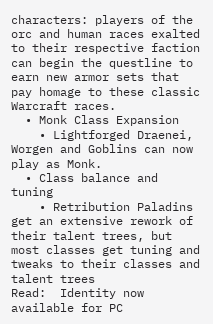characters: players of the orc and human races exalted to their respective faction can begin the questline to earn new armor sets that pay homage to these classic Warcraft races.
  • Monk Class Expansion
    • Lightforged Draenei, Worgen and Goblins can now play as Monk.
  • Class balance and tuning
    • Retribution Paladins get an extensive rework of their talent trees, but most classes get tuning and tweaks to their classes and talent trees
Read:  Identity now available for PC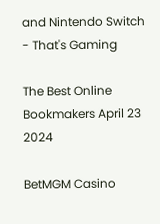and Nintendo Switch - That's Gaming

The Best Online Bookmakers April 23 2024

BetMGM Casino